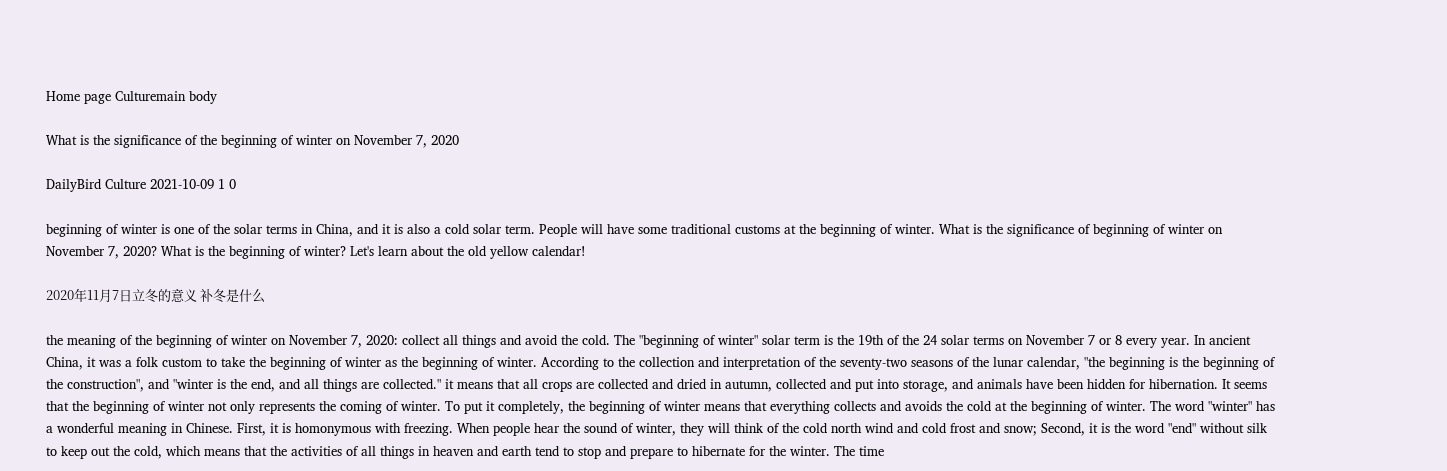Home page Culturemain body

What is the significance of the beginning of winter on November 7, 2020

DailyBird Culture 2021-10-09 1 0

beginning of winter is one of the solar terms in China, and it is also a cold solar term. People will have some traditional customs at the beginning of winter. What is the significance of beginning of winter on November 7, 2020? What is the beginning of winter? Let's learn about the old yellow calendar!

2020年11月7日立冬的意义 补冬是什么

the meaning of the beginning of winter on November 7, 2020: collect all things and avoid the cold. The "beginning of winter" solar term is the 19th of the 24 solar terms on November 7 or 8 every year. In ancient China, it was a folk custom to take the beginning of winter as the beginning of winter. According to the collection and interpretation of the seventy-two seasons of the lunar calendar, "the beginning is the beginning of the construction", and "winter is the end, and all things are collected." it means that all crops are collected and dried in autumn, collected and put into storage, and animals have been hidden for hibernation. It seems that the beginning of winter not only represents the coming of winter. To put it completely, the beginning of winter means that everything collects and avoids the cold at the beginning of winter. The word "winter" has a wonderful meaning in Chinese. First, it is homonymous with freezing. When people hear the sound of winter, they will think of the cold north wind and cold frost and snow; Second, it is the word "end" without silk to keep out the cold, which means that the activities of all things in heaven and earth tend to stop and prepare to hibernate for the winter. The time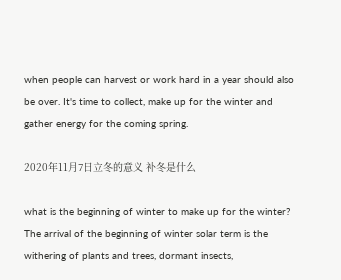when people can harvest or work hard in a year should also be over. It's time to collect, make up for the winter and gather energy for the coming spring.

2020年11月7日立冬的意义 补冬是什么

what is the beginning of winter to make up for the winter? The arrival of the beginning of winter solar term is the withering of plants and trees, dormant insects,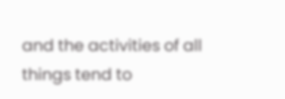and the activities of all things tend to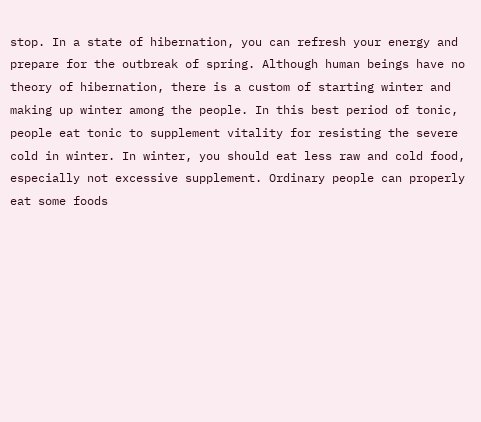stop. In a state of hibernation, you can refresh your energy and prepare for the outbreak of spring. Although human beings have no theory of hibernation, there is a custom of starting winter and making up winter among the people. In this best period of tonic, people eat tonic to supplement vitality for resisting the severe cold in winter. In winter, you should eat less raw and cold food, especially not excessive supplement. Ordinary people can properly eat some foods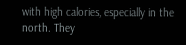with high calories, especially in the north. They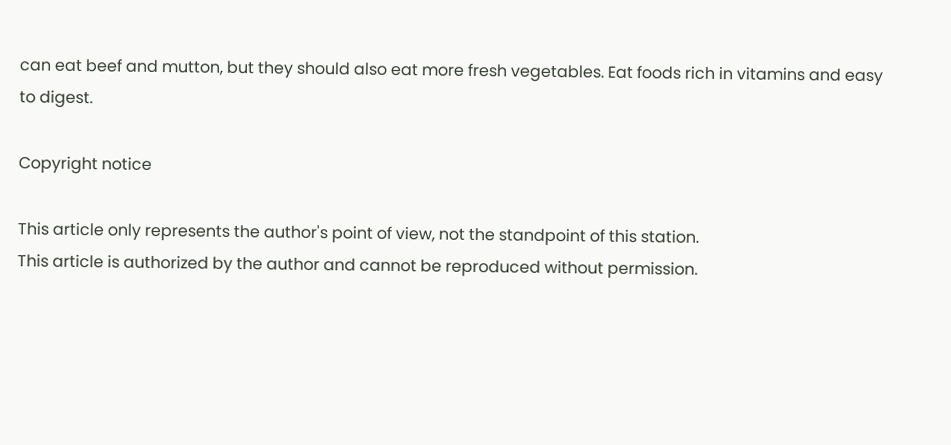can eat beef and mutton, but they should also eat more fresh vegetables. Eat foods rich in vitamins and easy to digest.

Copyright notice

This article only represents the author's point of view, not the standpoint of this station.
This article is authorized by the author and cannot be reproduced without permission.